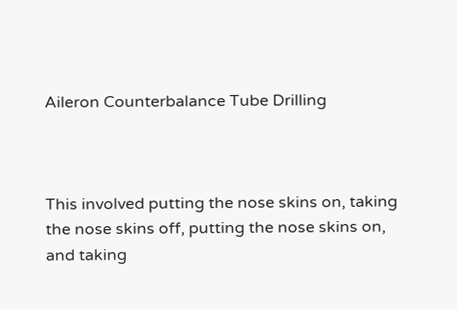Aileron Counterbalance Tube Drilling



This involved putting the nose skins on, taking the nose skins off, putting the nose skins on, and taking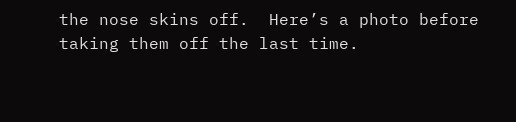the nose skins off.  Here’s a photo before taking them off the last time.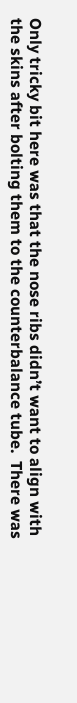Only tricky bit here was that the nose ribs didn’t want to align with the skins after bolting them to the counterbalance tube.  There was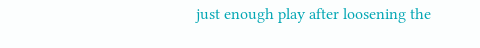just enough play after loosening the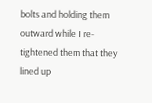bolts and holding them outward while I re-tightened them that they lined up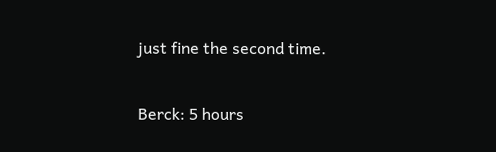just fine the second time.

Berck: 5 hours